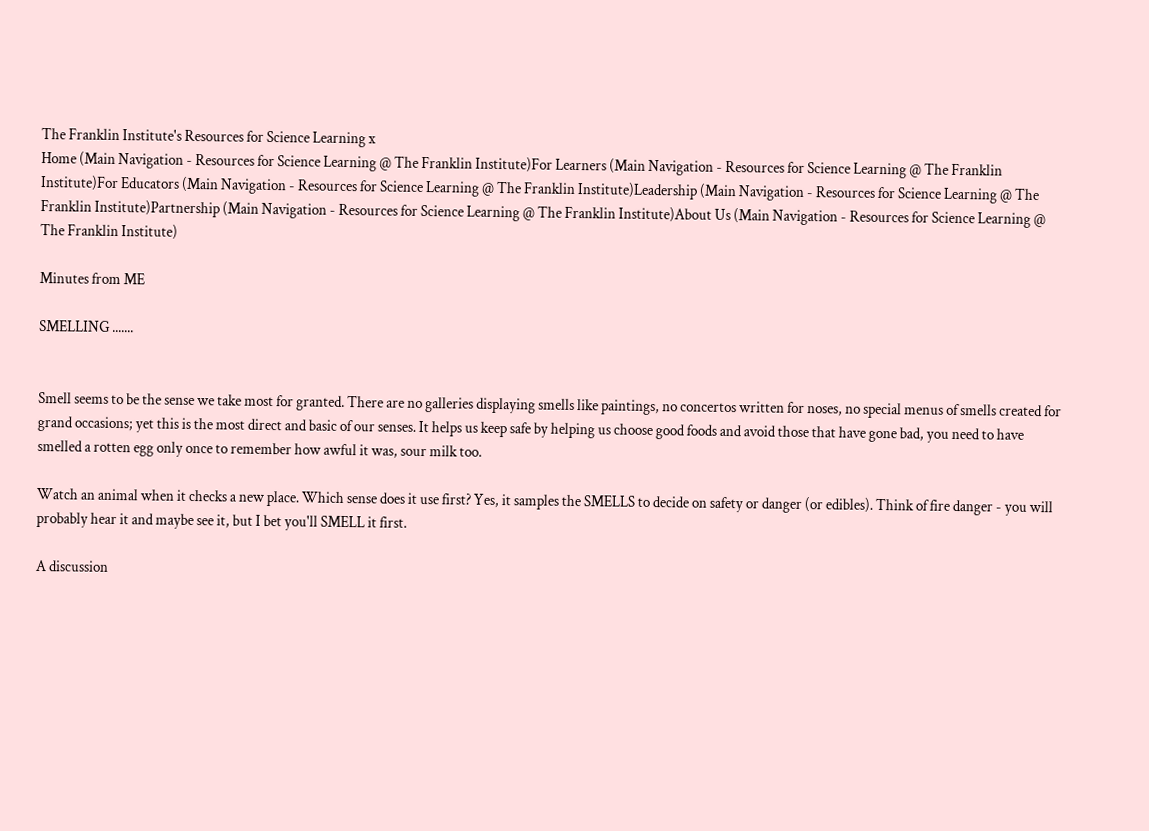The Franklin Institute's Resources for Science Learning x
Home (Main Navigation - Resources for Science Learning @ The Franklin Institute)For Learners (Main Navigation - Resources for Science Learning @ The Franklin Institute)For Educators (Main Navigation - Resources for Science Learning @ The Franklin Institute)Leadership (Main Navigation - Resources for Science Learning @ The Franklin Institute)Partnership (Main Navigation - Resources for Science Learning @ The Franklin Institute)About Us (Main Navigation - Resources for Science Learning @ The Franklin Institute)

Minutes from ME

SMELLING .......


Smell seems to be the sense we take most for granted. There are no galleries displaying smells like paintings, no concertos written for noses, no special menus of smells created for grand occasions; yet this is the most direct and basic of our senses. It helps us keep safe by helping us choose good foods and avoid those that have gone bad, you need to have smelled a rotten egg only once to remember how awful it was, sour milk too.

Watch an animal when it checks a new place. Which sense does it use first? Yes, it samples the SMELLS to decide on safety or danger (or edibles). Think of fire danger - you will probably hear it and maybe see it, but I bet you'll SMELL it first.

A discussion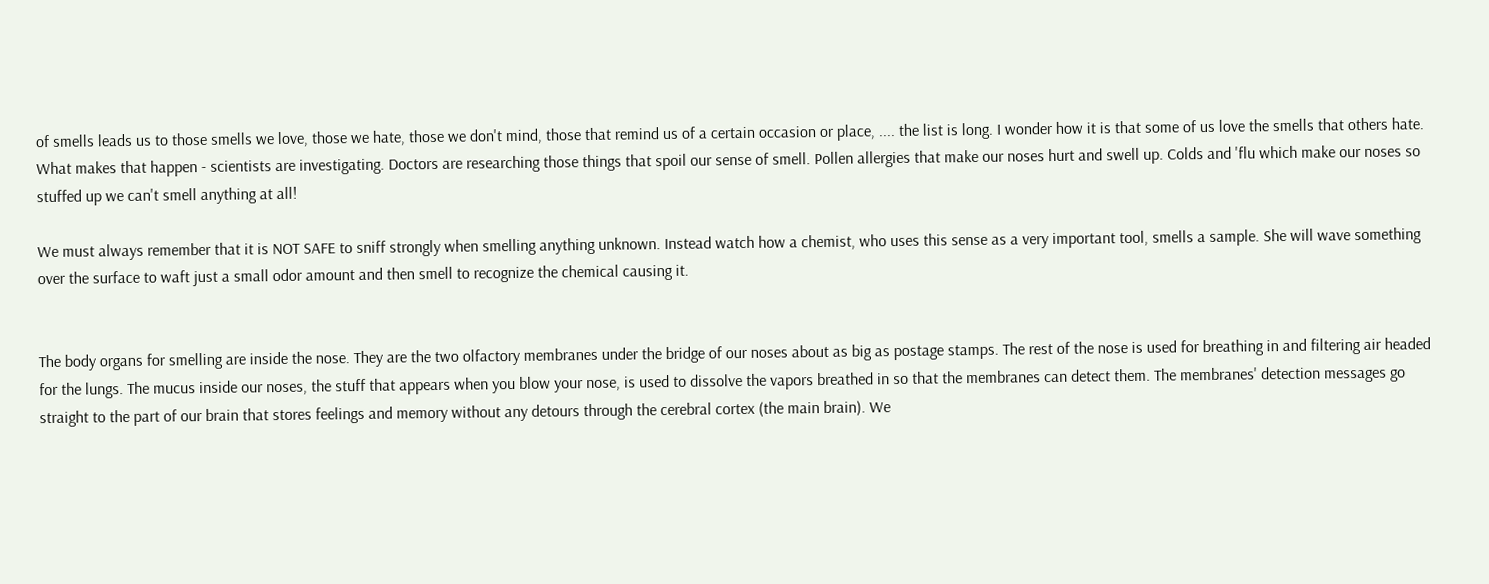of smells leads us to those smells we love, those we hate, those we don't mind, those that remind us of a certain occasion or place, .... the list is long. I wonder how it is that some of us love the smells that others hate. What makes that happen - scientists are investigating. Doctors are researching those things that spoil our sense of smell. Pollen allergies that make our noses hurt and swell up. Colds and 'flu which make our noses so stuffed up we can't smell anything at all!

We must always remember that it is NOT SAFE to sniff strongly when smelling anything unknown. Instead watch how a chemist, who uses this sense as a very important tool, smells a sample. She will wave something over the surface to waft just a small odor amount and then smell to recognize the chemical causing it.


The body organs for smelling are inside the nose. They are the two olfactory membranes under the bridge of our noses about as big as postage stamps. The rest of the nose is used for breathing in and filtering air headed for the lungs. The mucus inside our noses, the stuff that appears when you blow your nose, is used to dissolve the vapors breathed in so that the membranes can detect them. The membranes' detection messages go straight to the part of our brain that stores feelings and memory without any detours through the cerebral cortex (the main brain). We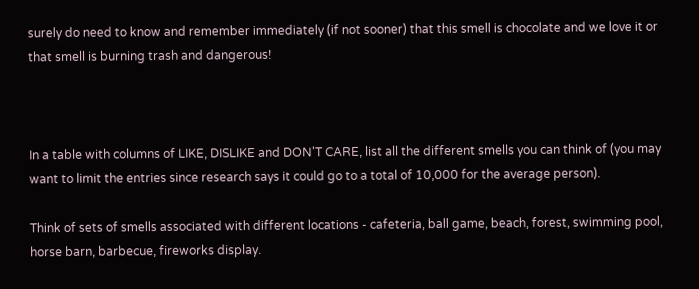surely do need to know and remember immediately (if not sooner) that this smell is chocolate and we love it or that smell is burning trash and dangerous!



In a table with columns of LIKE, DISLIKE and DON'T CARE, list all the different smells you can think of (you may want to limit the entries since research says it could go to a total of 10,000 for the average person).

Think of sets of smells associated with different locations - cafeteria, ball game, beach, forest, swimming pool, horse barn, barbecue, fireworks display.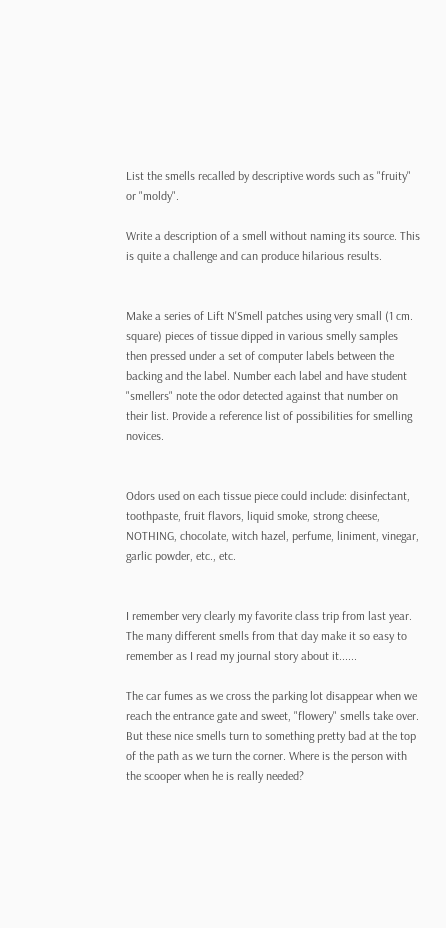List the smells recalled by descriptive words such as "fruity" or "moldy".

Write a description of a smell without naming its source. This is quite a challenge and can produce hilarious results.


Make a series of Lift N'Smell patches using very small (1 cm. square) pieces of tissue dipped in various smelly samples then pressed under a set of computer labels between the backing and the label. Number each label and have student "smellers" note the odor detected against that number on their list. Provide a reference list of possibilities for smelling novices.


Odors used on each tissue piece could include: disinfectant, toothpaste, fruit flavors, liquid smoke, strong cheese, NOTHING, chocolate, witch hazel, perfume, liniment, vinegar, garlic powder, etc., etc.


I remember very clearly my favorite class trip from last year. The many different smells from that day make it so easy to remember as I read my journal story about it......

The car fumes as we cross the parking lot disappear when we reach the entrance gate and sweet, "flowery" smells take over. But these nice smells turn to something pretty bad at the top of the path as we turn the corner. Where is the person with the scooper when he is really needed?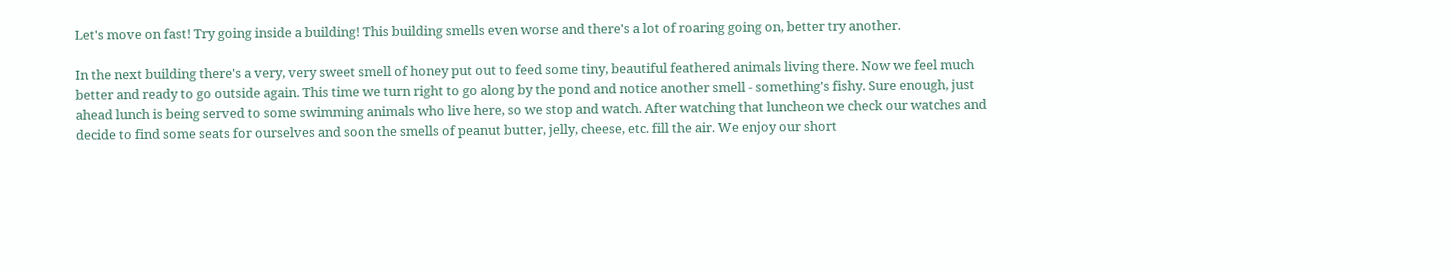Let's move on fast! Try going inside a building! This building smells even worse and there's a lot of roaring going on, better try another.

In the next building there's a very, very sweet smell of honey put out to feed some tiny, beautiful feathered animals living there. Now we feel much better and ready to go outside again. This time we turn right to go along by the pond and notice another smell - something's fishy. Sure enough, just ahead lunch is being served to some swimming animals who live here, so we stop and watch. After watching that luncheon we check our watches and decide to find some seats for ourselves and soon the smells of peanut butter, jelly, cheese, etc. fill the air. We enjoy our short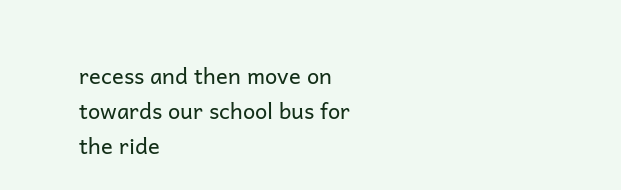recess and then move on towards our school bus for the ride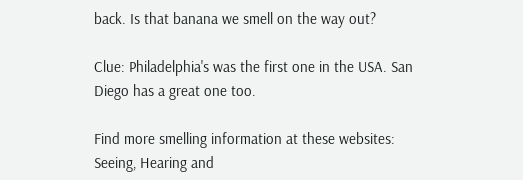back. Is that banana we smell on the way out?

Clue: Philadelphia's was the first one in the USA. San Diego has a great one too.

Find more smelling information at these websites:
Seeing, Hearing and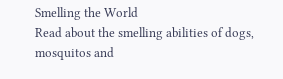Smelling the World
Read about the smelling abilities of dogs, mosquitos and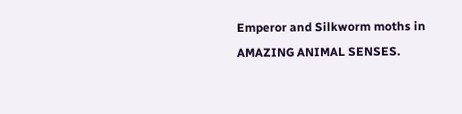Emperor and Silkworm moths in AMAZING ANIMAL SENSES.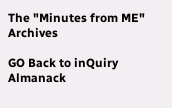The "Minutes from ME" Archives

GO Back to inQuiry Almanack